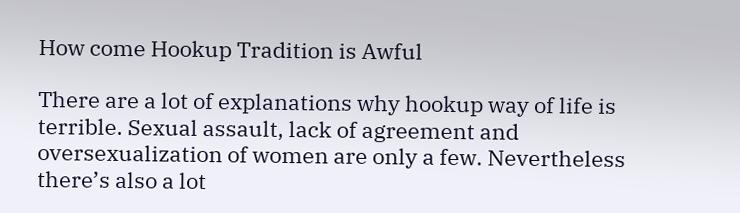How come Hookup Tradition is Awful

There are a lot of explanations why hookup way of life is terrible. Sexual assault, lack of agreement and oversexualization of women are only a few. Nevertheless there’s also a lot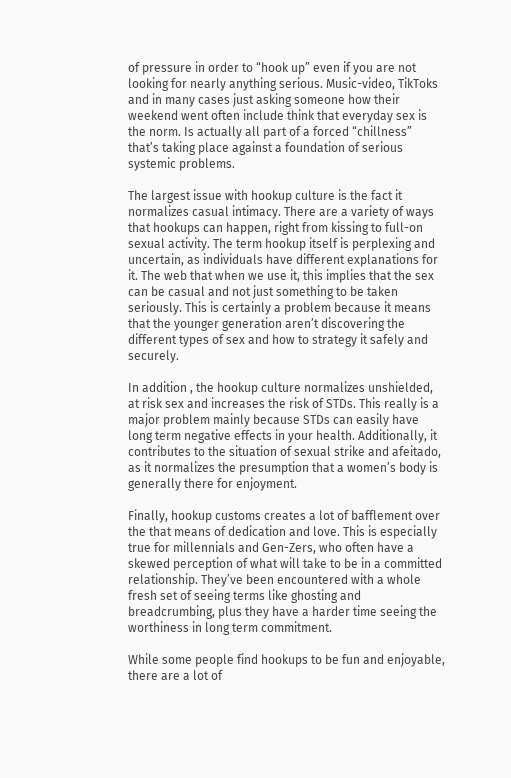of pressure in order to “hook up” even if you are not looking for nearly anything serious. Music-video, TikToks and in many cases just asking someone how their weekend went often include think that everyday sex is the norm. Is actually all part of a forced “chillness” that’s taking place against a foundation of serious systemic problems.

The largest issue with hookup culture is the fact it normalizes casual intimacy. There are a variety of ways that hookups can happen, right from kissing to full-on sexual activity. The term hookup itself is perplexing and uncertain, as individuals have different explanations for it. The web that when we use it, this implies that the sex can be casual and not just something to be taken seriously. This is certainly a problem because it means that the younger generation aren’t discovering the different types of sex and how to strategy it safely and securely.

In addition , the hookup culture normalizes unshielded, at risk sex and increases the risk of STDs. This really is a major problem mainly because STDs can easily have long term negative effects in your health. Additionally, it contributes to the situation of sexual strike and afeitado, as it normalizes the presumption that a women’s body is generally there for enjoyment.

Finally, hookup customs creates a lot of bafflement over the that means of dedication and love. This is especially true for millennials and Gen-Zers, who often have a skewed perception of what will take to be in a committed relationship. They’ve been encountered with a whole fresh set of seeing terms like ghosting and breadcrumbing, plus they have a harder time seeing the worthiness in long term commitment.

While some people find hookups to be fun and enjoyable, there are a lot of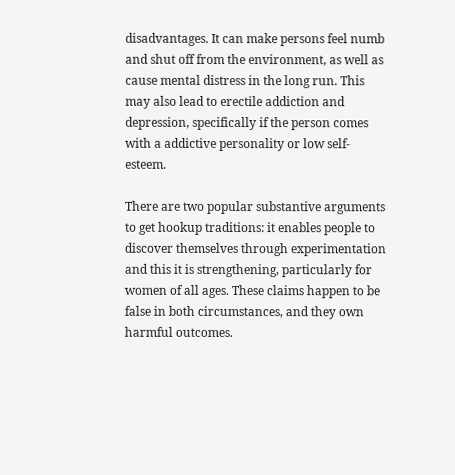disadvantages. It can make persons feel numb and shut off from the environment, as well as cause mental distress in the long run. This may also lead to erectile addiction and depression, specifically if the person comes with a addictive personality or low self-esteem.

There are two popular substantive arguments to get hookup traditions: it enables people to discover themselves through experimentation and this it is strengthening, particularly for women of all ages. These claims happen to be false in both circumstances, and they own harmful outcomes.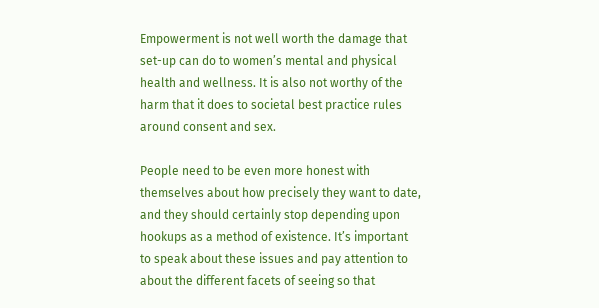Empowerment is not well worth the damage that set-up can do to women’s mental and physical health and wellness. It is also not worthy of the harm that it does to societal best practice rules around consent and sex.

People need to be even more honest with themselves about how precisely they want to date, and they should certainly stop depending upon hookups as a method of existence. It’s important to speak about these issues and pay attention to about the different facets of seeing so that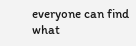everyone can find what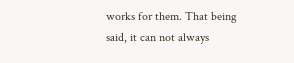works for them. That being said, it can not always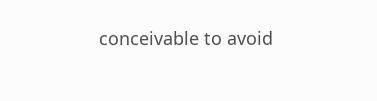conceivable to avoid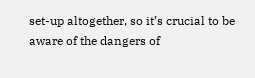set-up altogether, so it’s crucial to be aware of the dangers of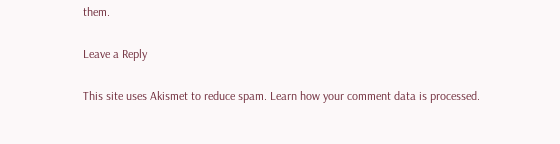them.

Leave a Reply

This site uses Akismet to reduce spam. Learn how your comment data is processed.